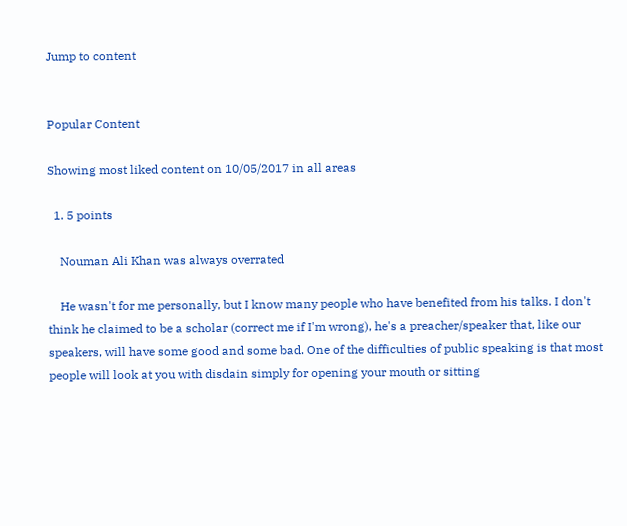Jump to content


Popular Content

Showing most liked content on 10/05/2017 in all areas

  1. 5 points

    Nouman Ali Khan was always overrated

    He wasn't for me personally, but I know many people who have benefited from his talks. I don't think he claimed to be a scholar (correct me if I'm wrong), he's a preacher/speaker that, like our speakers, will have some good and some bad. One of the difficulties of public speaking is that most people will look at you with disdain simply for opening your mouth or sitting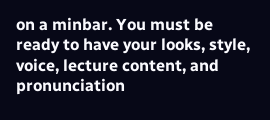on a minbar. You must be ready to have your looks, style, voice, lecture content, and pronunciation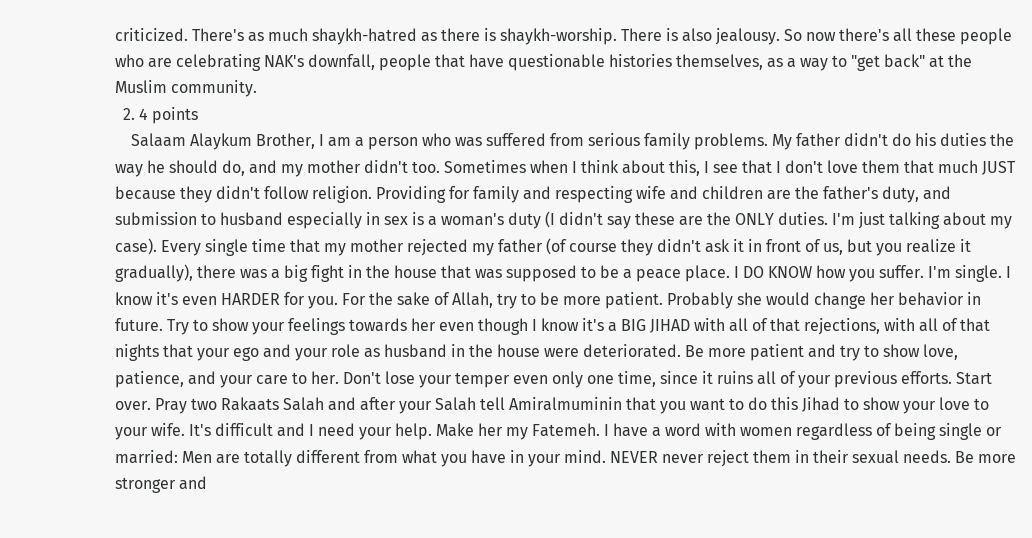criticized. There's as much shaykh-hatred as there is shaykh-worship. There is also jealousy. So now there's all these people who are celebrating NAK's downfall, people that have questionable histories themselves, as a way to "get back" at the Muslim community.
  2. 4 points
    Salaam Alaykum Brother, I am a person who was suffered from serious family problems. My father didn't do his duties the way he should do, and my mother didn't too. Sometimes when I think about this, I see that I don't love them that much JUST because they didn't follow religion. Providing for family and respecting wife and children are the father's duty, and submission to husband especially in sex is a woman's duty (I didn't say these are the ONLY duties. I'm just talking about my case). Every single time that my mother rejected my father (of course they didn't ask it in front of us, but you realize it gradually), there was a big fight in the house that was supposed to be a peace place. I DO KNOW how you suffer. I'm single. I know it's even HARDER for you. For the sake of Allah, try to be more patient. Probably she would change her behavior in future. Try to show your feelings towards her even though I know it's a BIG JIHAD with all of that rejections, with all of that nights that your ego and your role as husband in the house were deteriorated. Be more patient and try to show love, patience, and your care to her. Don't lose your temper even only one time, since it ruins all of your previous efforts. Start over. Pray two Rakaats Salah and after your Salah tell Amiralmuminin that you want to do this Jihad to show your love to your wife. It's difficult and I need your help. Make her my Fatemeh. I have a word with women regardless of being single or married: Men are totally different from what you have in your mind. NEVER never reject them in their sexual needs. Be more stronger and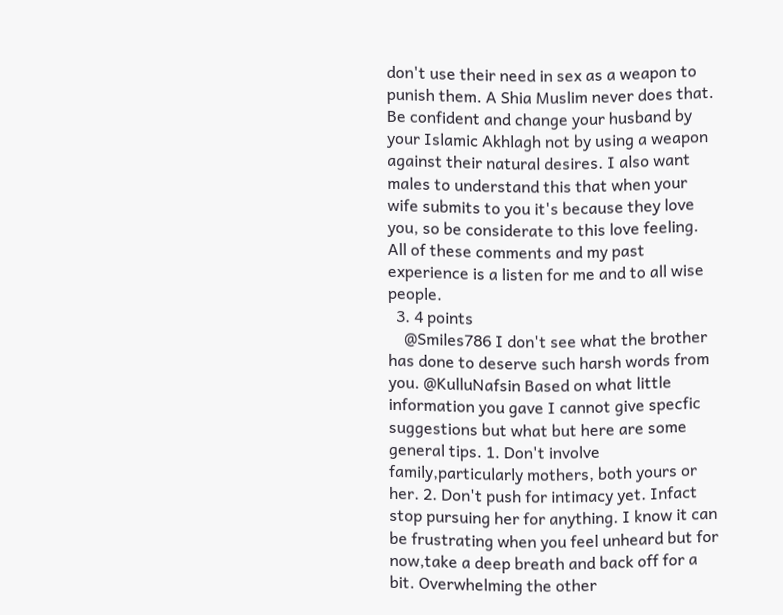don't use their need in sex as a weapon to punish them. A Shia Muslim never does that. Be confident and change your husband by your Islamic Akhlagh not by using a weapon against their natural desires. I also want males to understand this that when your wife submits to you it's because they love you, so be considerate to this love feeling. All of these comments and my past experience is a listen for me and to all wise people.
  3. 4 points
    @Smiles786 I don't see what the brother has done to deserve such harsh words from you. @KulluNafsin Based on what little information you gave I cannot give specfic suggestions but what but here are some general tips. 1. Don't involve family,particularly mothers, both yours or her. 2. Don't push for intimacy yet. Infact stop pursuing her for anything. I know it can be frustrating when you feel unheard but for now,take a deep breath and back off for a bit. Overwhelming the other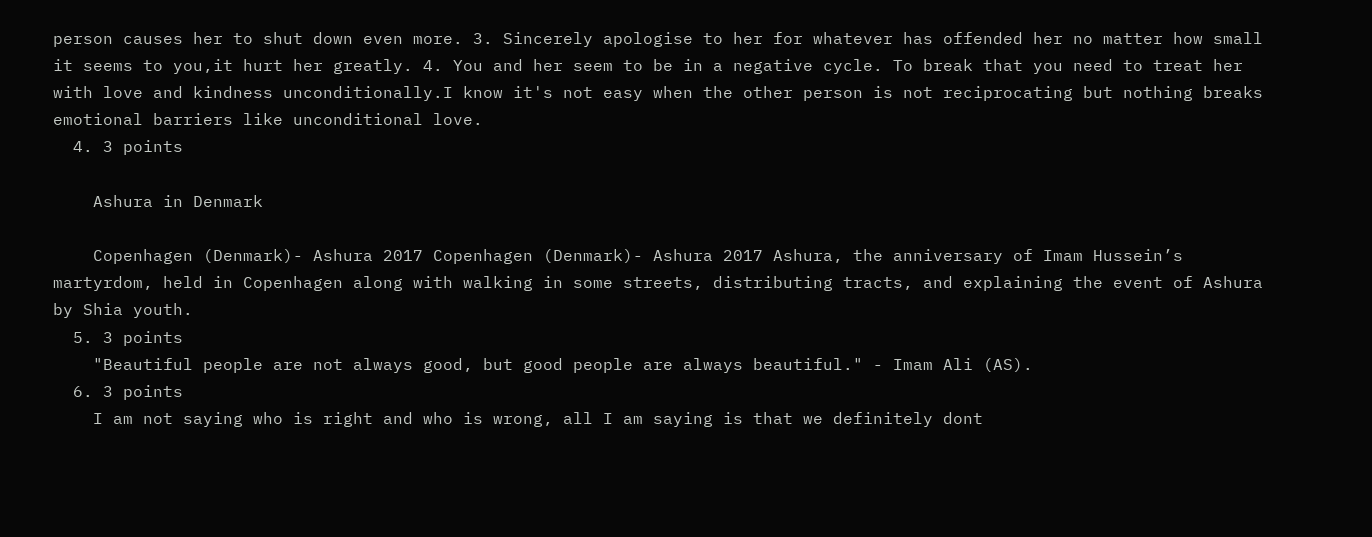person causes her to shut down even more. 3. Sincerely apologise to her for whatever has offended her no matter how small it seems to you,it hurt her greatly. 4. You and her seem to be in a negative cycle. To break that you need to treat her with love and kindness unconditionally.I know it's not easy when the other person is not reciprocating but nothing breaks emotional barriers like unconditional love.
  4. 3 points

    Ashura in Denmark

    Copenhagen (Denmark)- Ashura 2017 Copenhagen (Denmark)- Ashura 2017 Ashura, the anniversary of Imam Hussein’s martyrdom, held in Copenhagen along with walking in some streets, distributing tracts, and explaining the event of Ashura by Shia youth.
  5. 3 points
    "Beautiful people are not always good, but good people are always beautiful." - Imam Ali (AS).
  6. 3 points
    I am not saying who is right and who is wrong, all I am saying is that we definitely dont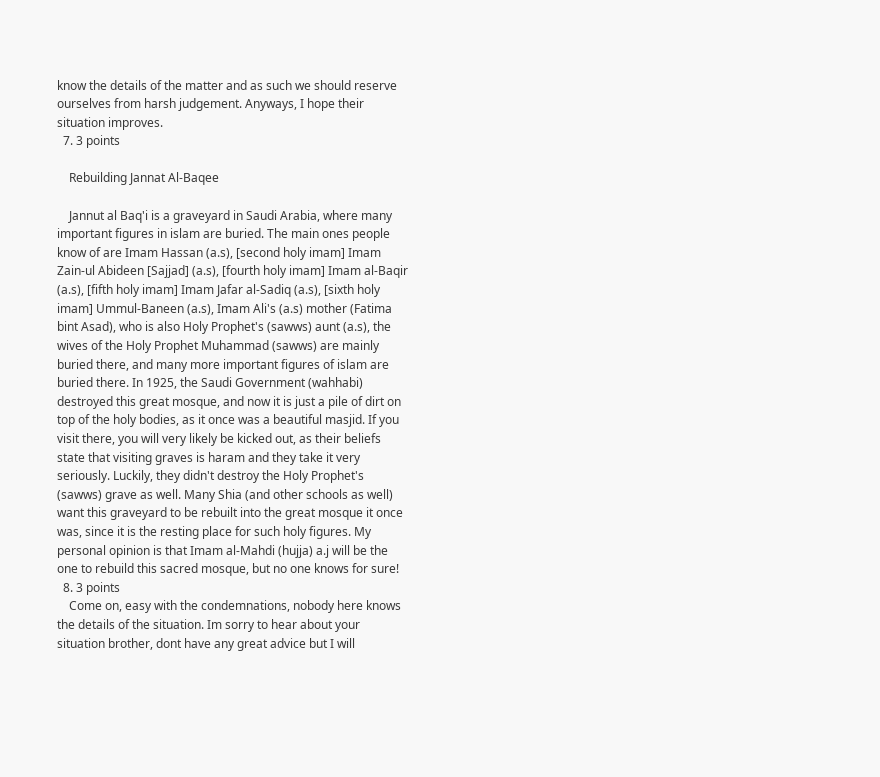know the details of the matter and as such we should reserve ourselves from harsh judgement. Anyways, I hope their situation improves.
  7. 3 points

    Rebuilding Jannat Al-Baqee

    Jannut al Baq'i is a graveyard in Saudi Arabia, where many important figures in islam are buried. The main ones people know of are Imam Hassan (a.s), [second holy imam] Imam Zain-ul Abideen [Sajjad] (a.s), [fourth holy imam] Imam al-Baqir (a.s), [fifth holy imam] Imam Jafar al-Sadiq (a.s), [sixth holy imam] Ummul-Baneen (a.s), Imam Ali's (a.s) mother (Fatima bint Asad), who is also Holy Prophet's (sawws) aunt (a.s), the wives of the Holy Prophet Muhammad (sawws) are mainly buried there, and many more important figures of islam are buried there. In 1925, the Saudi Government (wahhabi) destroyed this great mosque, and now it is just a pile of dirt on top of the holy bodies, as it once was a beautiful masjid. If you visit there, you will very likely be kicked out, as their beliefs state that visiting graves is haram and they take it very seriously. Luckily, they didn't destroy the Holy Prophet's (sawws) grave as well. Many Shia (and other schools as well) want this graveyard to be rebuilt into the great mosque it once was, since it is the resting place for such holy figures. My personal opinion is that Imam al-Mahdi (hujja) a.j will be the one to rebuild this sacred mosque, but no one knows for sure!
  8. 3 points
    Come on, easy with the condemnations, nobody here knows the details of the situation. Im sorry to hear about your situation brother, dont have any great advice but I will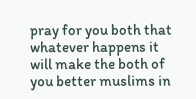pray for you both that whatever happens it will make the both of you better muslims in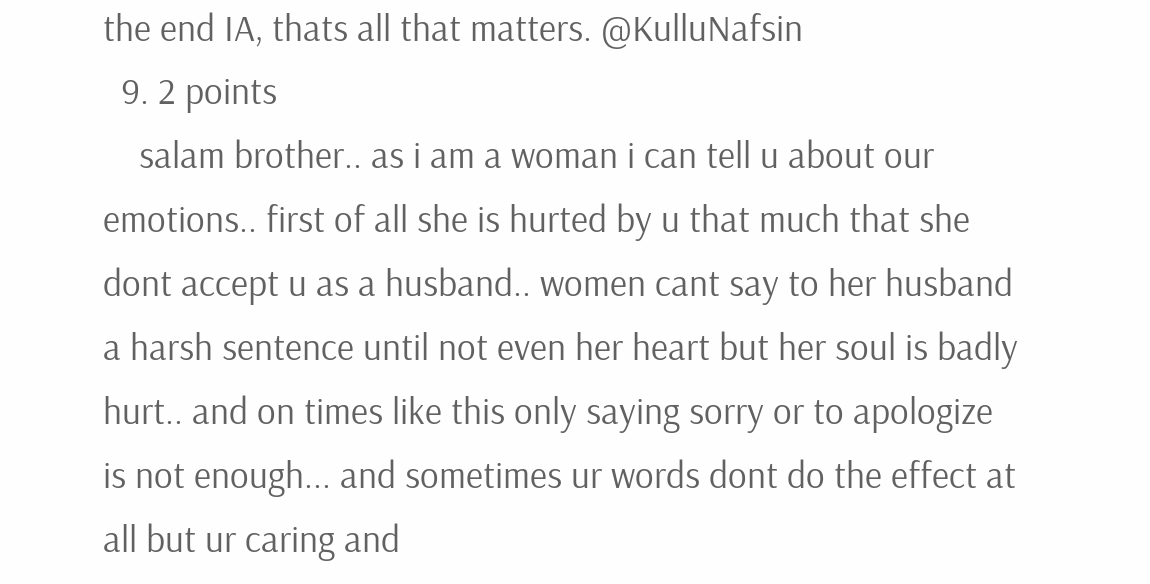the end IA, thats all that matters. @KulluNafsin
  9. 2 points
    salam brother.. as i am a woman i can tell u about our emotions.. first of all she is hurted by u that much that she dont accept u as a husband.. women cant say to her husband a harsh sentence until not even her heart but her soul is badly hurt.. and on times like this only saying sorry or to apologize is not enough... and sometimes ur words dont do the effect at all but ur caring and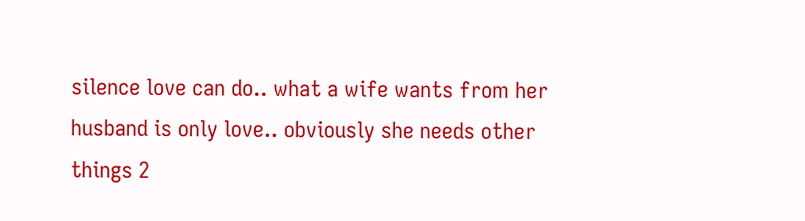silence love can do.. what a wife wants from her husband is only love.. obviously she needs other things 2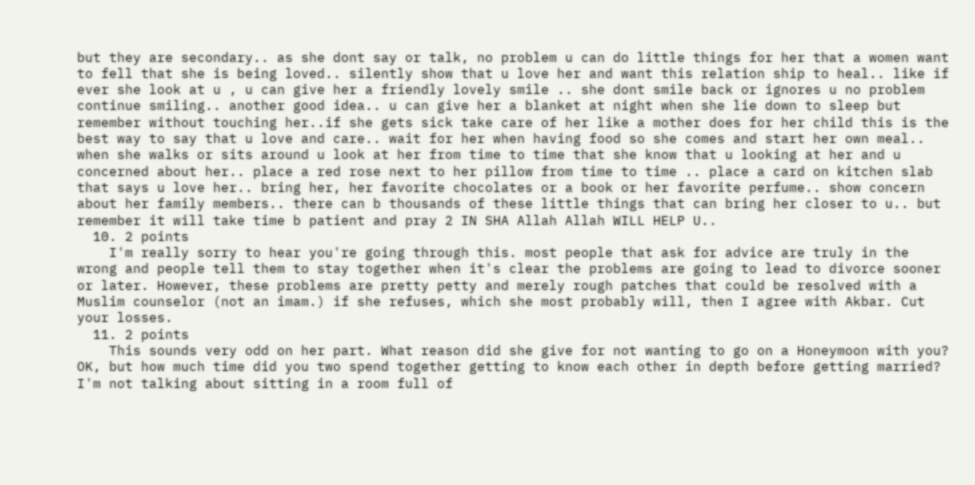but they are secondary.. as she dont say or talk, no problem u can do little things for her that a women want to fell that she is being loved.. silently show that u love her and want this relation ship to heal.. like if ever she look at u , u can give her a friendly lovely smile .. she dont smile back or ignores u no problem continue smiling.. another good idea.. u can give her a blanket at night when she lie down to sleep but remember without touching her..if she gets sick take care of her like a mother does for her child this is the best way to say that u love and care.. wait for her when having food so she comes and start her own meal.. when she walks or sits around u look at her from time to time that she know that u looking at her and u concerned about her.. place a red rose next to her pillow from time to time .. place a card on kitchen slab that says u love her.. bring her, her favorite chocolates or a book or her favorite perfume.. show concern about her family members.. there can b thousands of these little things that can bring her closer to u.. but remember it will take time b patient and pray 2 IN SHA Allah Allah WILL HELP U..
  10. 2 points
    I'm really sorry to hear you're going through this. most people that ask for advice are truly in the wrong and people tell them to stay together when it's clear the problems are going to lead to divorce sooner or later. However, these problems are pretty petty and merely rough patches that could be resolved with a Muslim counselor (not an imam.) if she refuses, which she most probably will, then I agree with Akbar. Cut your losses.
  11. 2 points
    This sounds very odd on her part. What reason did she give for not wanting to go on a Honeymoon with you? OK, but how much time did you two spend together getting to know each other in depth before getting married? I'm not talking about sitting in a room full of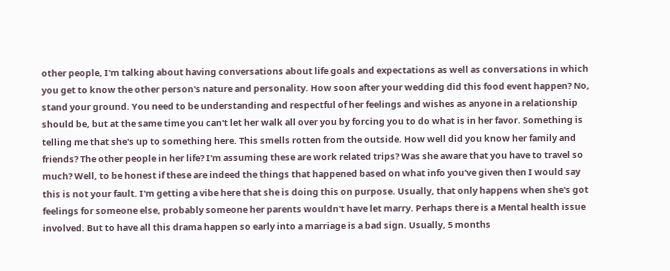other people, I'm talking about having conversations about life goals and expectations as well as conversations in which you get to know the other person's nature and personality. How soon after your wedding did this food event happen? No, stand your ground. You need to be understanding and respectful of her feelings and wishes as anyone in a relationship should be, but at the same time you can't let her walk all over you by forcing you to do what is in her favor. Something is telling me that she's up to something here. This smells rotten from the outside. How well did you know her family and friends? The other people in her life? I'm assuming these are work related trips? Was she aware that you have to travel so much? Well, to be honest if these are indeed the things that happened based on what info you've given then I would say this is not your fault. I'm getting a vibe here that she is doing this on purpose. Usually, that only happens when she's got feelings for someone else, probably someone her parents wouldn't have let marry. Perhaps there is a Mental health issue involved. But to have all this drama happen so early into a marriage is a bad sign. Usually, 5 months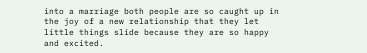into a marriage both people are so caught up in the joy of a new relationship that they let little things slide because they are so happy and excited.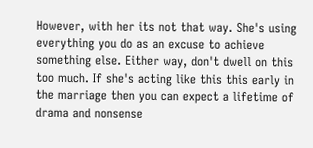However, with her its not that way. She's using everything you do as an excuse to achieve something else. Either way, don't dwell on this too much. If she's acting like this this early in the marriage then you can expect a lifetime of drama and nonsense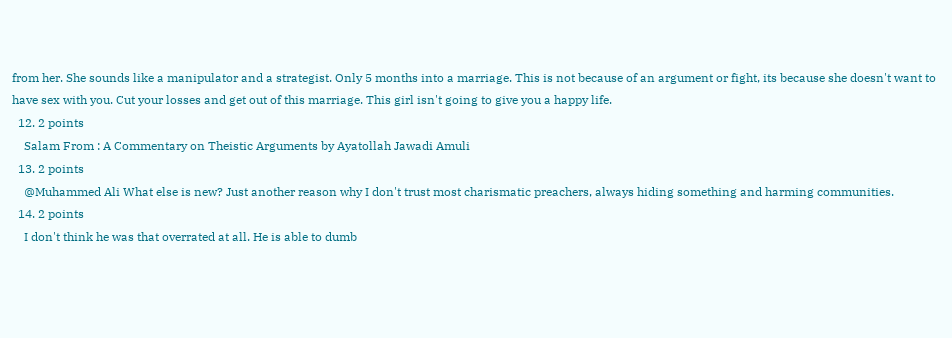from her. She sounds like a manipulator and a strategist. Only 5 months into a marriage. This is not because of an argument or fight, its because she doesn't want to have sex with you. Cut your losses and get out of this marriage. This girl isn't going to give you a happy life.
  12. 2 points
    Salam From : A Commentary on Theistic Arguments by Ayatollah Jawadi Amuli
  13. 2 points
    @Muhammed Ali What else is new? Just another reason why I don't trust most charismatic preachers, always hiding something and harming communities.
  14. 2 points
    I don't think he was that overrated at all. He is able to dumb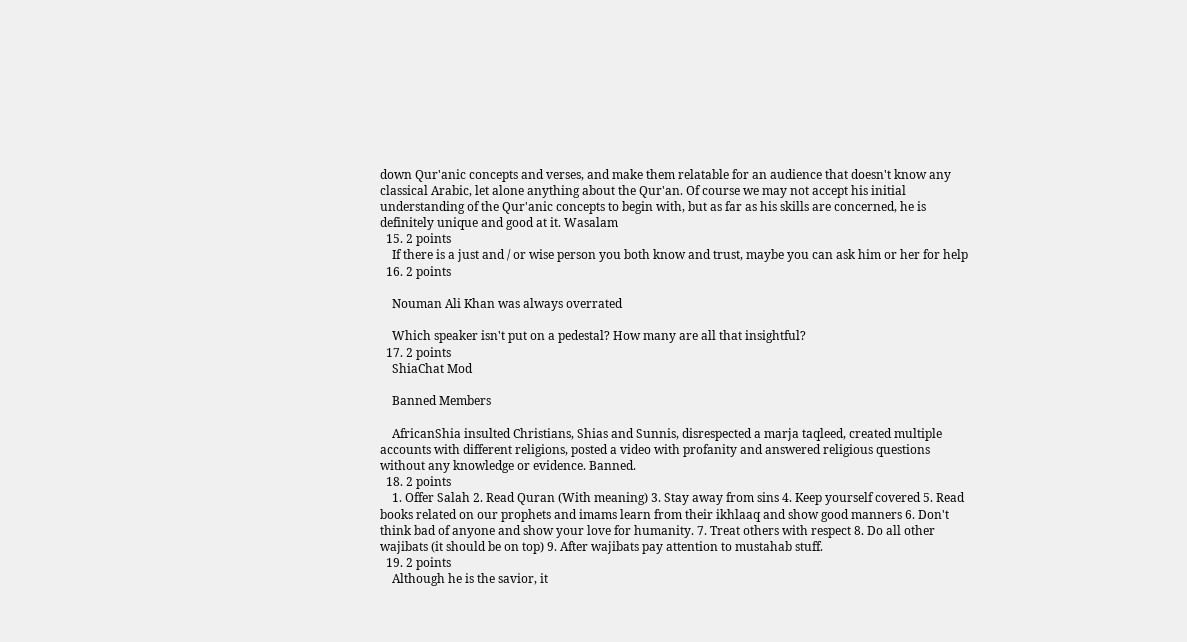down Qur'anic concepts and verses, and make them relatable for an audience that doesn't know any classical Arabic, let alone anything about the Qur'an. Of course we may not accept his initial understanding of the Qur'anic concepts to begin with, but as far as his skills are concerned, he is definitely unique and good at it. Wasalam
  15. 2 points
    If there is a just and / or wise person you both know and trust, maybe you can ask him or her for help
  16. 2 points

    Nouman Ali Khan was always overrated

    Which speaker isn't put on a pedestal? How many are all that insightful?
  17. 2 points
    ShiaChat Mod

    Banned Members

    AfricanShia insulted Christians, Shias and Sunnis, disrespected a marja taqleed, created multiple accounts with different religions, posted a video with profanity and answered religious questions without any knowledge or evidence. Banned.
  18. 2 points
    1. Offer Salah 2. Read Quran (With meaning) 3. Stay away from sins 4. Keep yourself covered 5. Read books related on our prophets and imams learn from their ikhlaaq and show good manners 6. Don't think bad of anyone and show your love for humanity. 7. Treat others with respect 8. Do all other wajibats (it should be on top) 9. After wajibats pay attention to mustahab stuff.
  19. 2 points
    Although he is the savior, it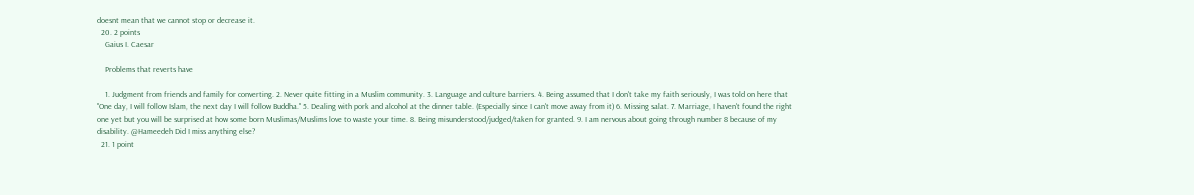doesnt mean that we cannot stop or decrease it.
  20. 2 points
    Gaius I. Caesar

    Problems that reverts have

    1. Judgment from friends and family for converting. 2. Never quite fitting in a Muslim community. 3. Language and culture barriers. 4. Being assumed that I don't take my faith seriously, I was told on here that "One day, I will follow Islam, the next day I will follow Buddha." 5. Dealing with pork and alcohol at the dinner table. (Especially since I can't move away from it) 6. Missing salat. 7. Marriage, I haven't found the right one yet but you will be surprised at how some born Muslimas/Muslims love to waste your time. 8. Being misunderstood/judged/taken for granted. 9. I am nervous about going through number 8 because of my disability. @Hameedeh Did I miss anything else?
  21. 1 point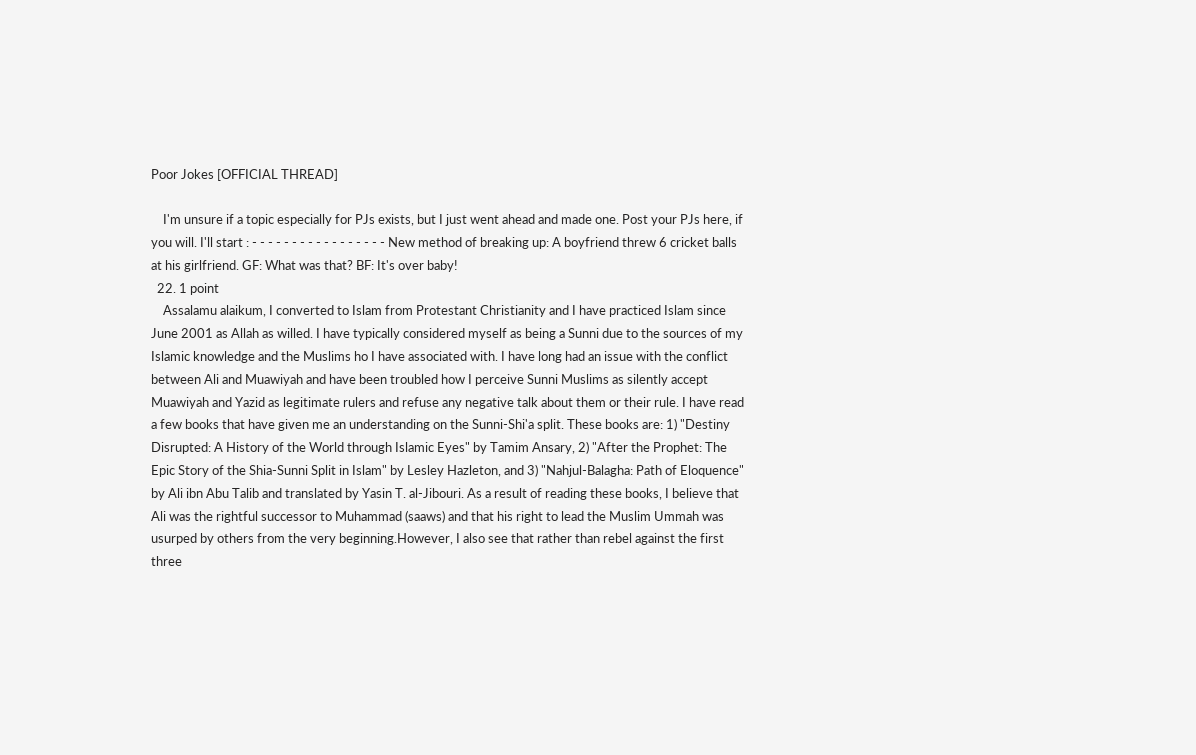Poor Jokes [OFFICIAL THREAD]

    I'm unsure if a topic especially for PJs exists, but I just went ahead and made one. Post your PJs here, if you will. I'll start : - - - - - - - - - - - - - - - - - New method of breaking up: A boyfriend threw 6 cricket balls at his girlfriend. GF: What was that? BF: It's over baby!
  22. 1 point
    Assalamu alaikum, I converted to Islam from Protestant Christianity and I have practiced Islam since June 2001 as Allah as willed. I have typically considered myself as being a Sunni due to the sources of my Islamic knowledge and the Muslims ho I have associated with. I have long had an issue with the conflict between Ali and Muawiyah and have been troubled how I perceive Sunni Muslims as silently accept Muawiyah and Yazid as legitimate rulers and refuse any negative talk about them or their rule. I have read a few books that have given me an understanding on the Sunni-Shi'a split. These books are: 1) "Destiny Disrupted: A History of the World through Islamic Eyes" by Tamim Ansary, 2) "After the Prophet: The Epic Story of the Shia-Sunni Split in Islam" by Lesley Hazleton, and 3) "Nahjul-Balagha: Path of Eloquence" by Ali ibn Abu Talib and translated by Yasin T. al-Jibouri. As a result of reading these books, I believe that Ali was the rightful successor to Muhammad (saaws) and that his right to lead the Muslim Ummah was usurped by others from the very beginning.However, I also see that rather than rebel against the first three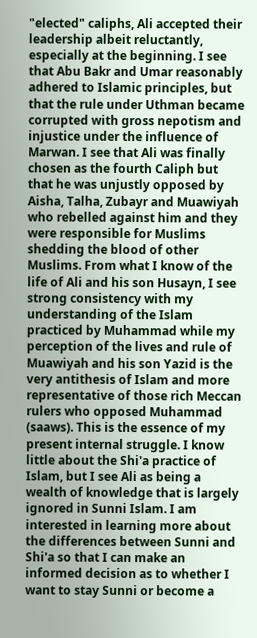"elected" caliphs, Ali accepted their leadership albeit reluctantly, especially at the beginning. I see that Abu Bakr and Umar reasonably adhered to Islamic principles, but that the rule under Uthman became corrupted with gross nepotism and injustice under the influence of Marwan. I see that Ali was finally chosen as the fourth Caliph but that he was unjustly opposed by Aisha, Talha, Zubayr and Muawiyah who rebelled against him and they were responsible for Muslims shedding the blood of other Muslims. From what I know of the life of Ali and his son Husayn, I see strong consistency with my understanding of the Islam practiced by Muhammad while my perception of the lives and rule of Muawiyah and his son Yazid is the very antithesis of Islam and more representative of those rich Meccan rulers who opposed Muhammad (saaws). This is the essence of my present internal struggle. I know little about the Shi'a practice of Islam, but I see Ali as being a wealth of knowledge that is largely ignored in Sunni Islam. I am interested in learning more about the differences between Sunni and Shi'a so that I can make an informed decision as to whether I want to stay Sunni or become a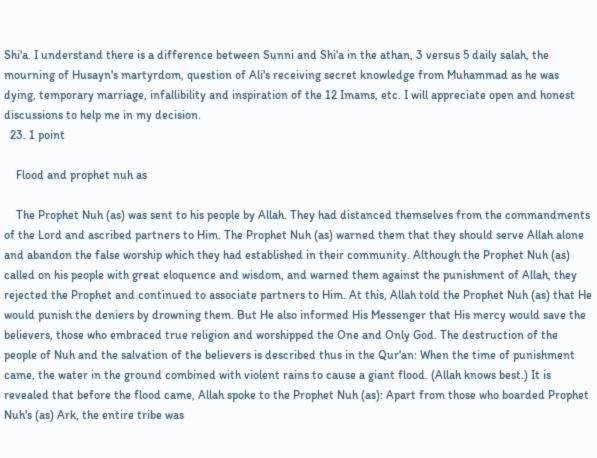Shi'a. I understand there is a difference between Sunni and Shi'a in the athan, 3 versus 5 daily salah, the mourning of Husayn's martyrdom, question of Ali's receiving secret knowledge from Muhammad as he was dying, temporary marriage, infallibility and inspiration of the 12 Imams, etc. I will appreciate open and honest discussions to help me in my decision.
  23. 1 point

    Flood and prophet nuh as

    The Prophet Nuh (as) was sent to his people by Allah. They had distanced themselves from the commandments of the Lord and ascribed partners to Him. The Prophet Nuh (as) warned them that they should serve Allah alone and abandon the false worship which they had established in their community. Although the Prophet Nuh (as) called on his people with great eloquence and wisdom, and warned them against the punishment of Allah, they rejected the Prophet and continued to associate partners to Him. At this, Allah told the Prophet Nuh (as) that He would punish the deniers by drowning them. But He also informed His Messenger that His mercy would save the believers, those who embraced true religion and worshipped the One and Only God. The destruction of the people of Nuh and the salvation of the believers is described thus in the Qur'an: When the time of punishment came, the water in the ground combined with violent rains to cause a giant flood. (Allah knows best.) It is revealed that before the flood came, Allah spoke to the Prophet Nuh (as): Apart from those who boarded Prophet Nuh's (as) Ark, the entire tribe was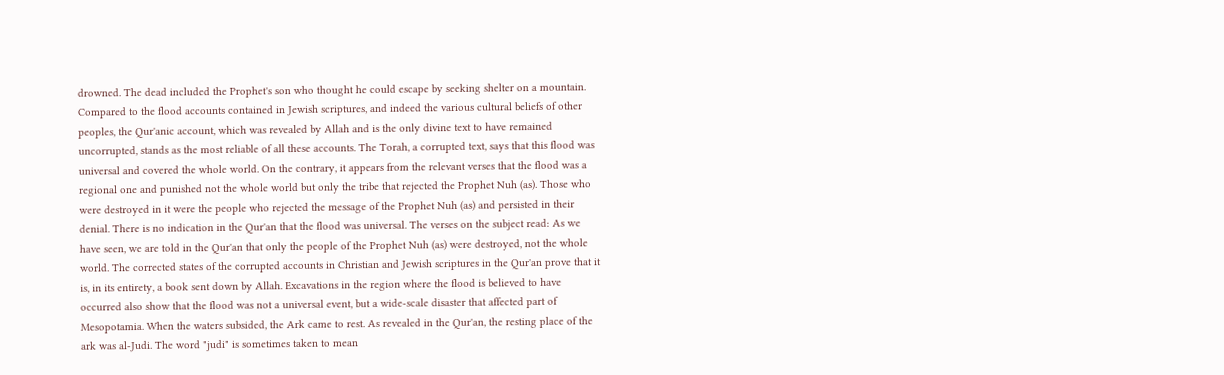drowned. The dead included the Prophet's son who thought he could escape by seeking shelter on a mountain. Compared to the flood accounts contained in Jewish scriptures, and indeed the various cultural beliefs of other peoples, the Qur'anic account, which was revealed by Allah and is the only divine text to have remained uncorrupted, stands as the most reliable of all these accounts. The Torah, a corrupted text, says that this flood was universal and covered the whole world. On the contrary, it appears from the relevant verses that the flood was a regional one and punished not the whole world but only the tribe that rejected the Prophet Nuh (as). Those who were destroyed in it were the people who rejected the message of the Prophet Nuh (as) and persisted in their denial. There is no indication in the Qur'an that the flood was universal. The verses on the subject read: As we have seen, we are told in the Qur'an that only the people of the Prophet Nuh (as) were destroyed, not the whole world. The corrected states of the corrupted accounts in Christian and Jewish scriptures in the Qur'an prove that it is, in its entirety, a book sent down by Allah. Excavations in the region where the flood is believed to have occurred also show that the flood was not a universal event, but a wide-scale disaster that affected part of Mesopotamia. When the waters subsided, the Ark came to rest. As revealed in the Qur'an, the resting place of the ark was al-Judi. The word "judi" is sometimes taken to mean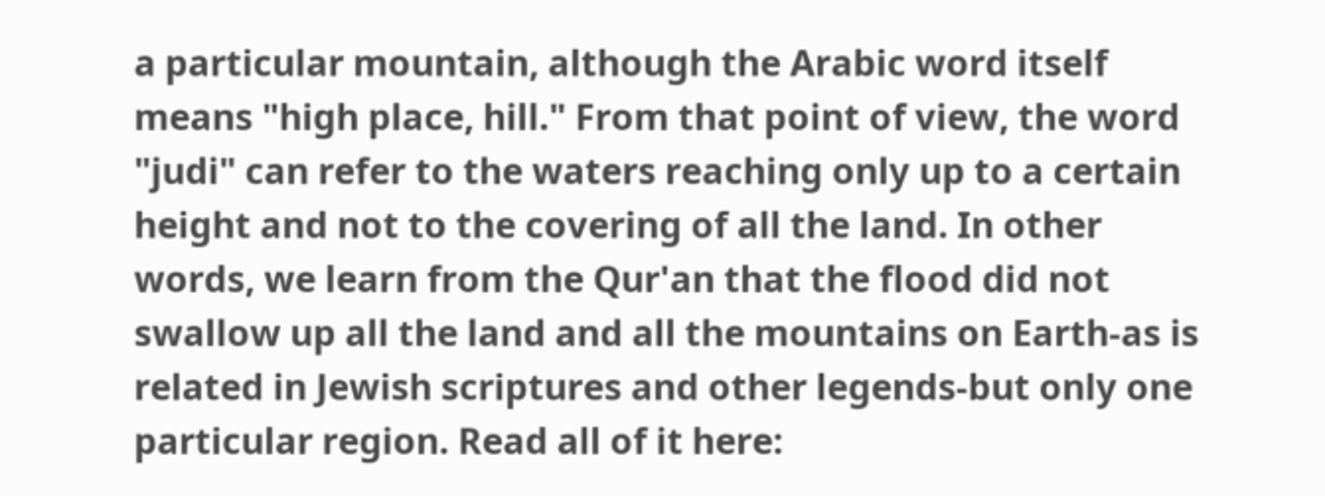a particular mountain, although the Arabic word itself means "high place, hill." From that point of view, the word "judi" can refer to the waters reaching only up to a certain height and not to the covering of all the land. In other words, we learn from the Qur'an that the flood did not swallow up all the land and all the mountains on Earth-as is related in Jewish scriptures and other legends-but only one particular region. Read all of it here: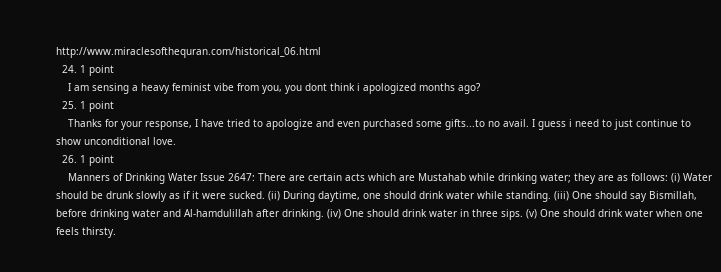http://www.miraclesofthequran.com/historical_06.html
  24. 1 point
    I am sensing a heavy feminist vibe from you, you dont think i apologized months ago?
  25. 1 point
    Thanks for your response, I have tried to apologize and even purchased some gifts...to no avail. I guess i need to just continue to show unconditional love.
  26. 1 point
    Manners of Drinking Water Issue 2647: There are certain acts which are Mustahab while drinking water; they are as follows: (i) Water should be drunk slowly as if it were sucked. (ii) During daytime, one should drink water while standing. (iii) One should say Bismillah, before drinking water and Al-hamdulillah after drinking. (iv) One should drink water in three sips. (v) One should drink water when one feels thirsty.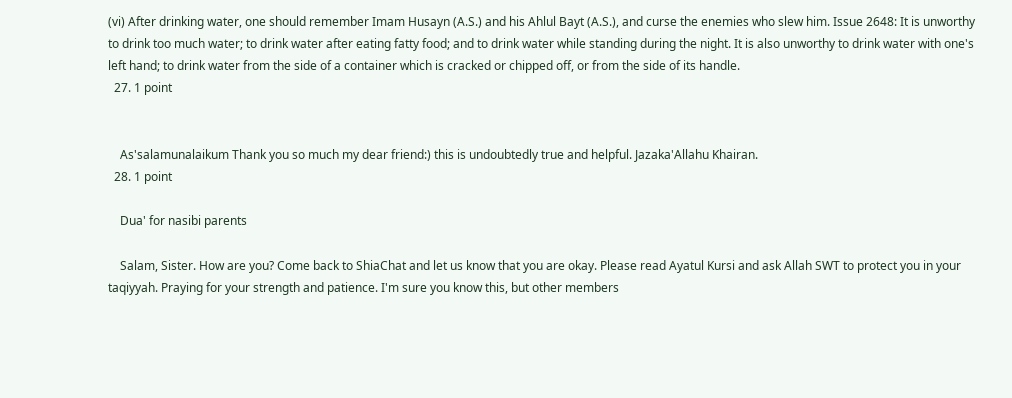(vi) After drinking water, one should remember Imam Husayn (A.S.) and his Ahlul Bayt (A.S.), and curse the enemies who slew him. Issue 2648: It is unworthy to drink too much water; to drink water after eating fatty food; and to drink water while standing during the night. It is also unworthy to drink water with one's left hand; to drink water from the side of a container which is cracked or chipped off, or from the side of its handle.
  27. 1 point


    As'salamunalaikum Thank you so much my dear friend:) this is undoubtedly true and helpful. Jazaka'Allahu Khairan.
  28. 1 point

    Dua' for nasibi parents

    Salam, Sister. How are you? Come back to ShiaChat and let us know that you are okay. Please read Ayatul Kursi and ask Allah SWT to protect you in your taqiyyah. Praying for your strength and patience. I'm sure you know this, but other members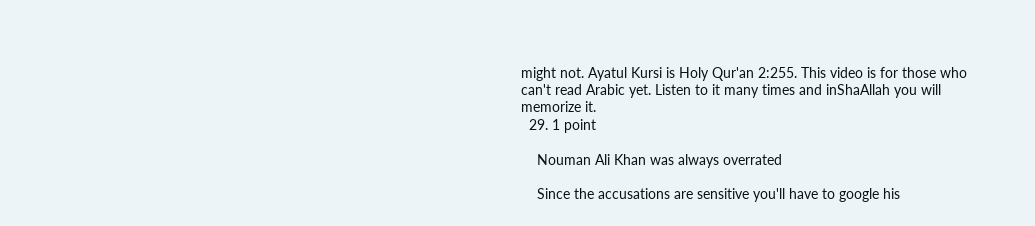might not. Ayatul Kursi is Holy Qur'an 2:255. This video is for those who can't read Arabic yet. Listen to it many times and inShaAllah you will memorize it.
  29. 1 point

    Nouman Ali Khan was always overrated

    Since the accusations are sensitive you'll have to google his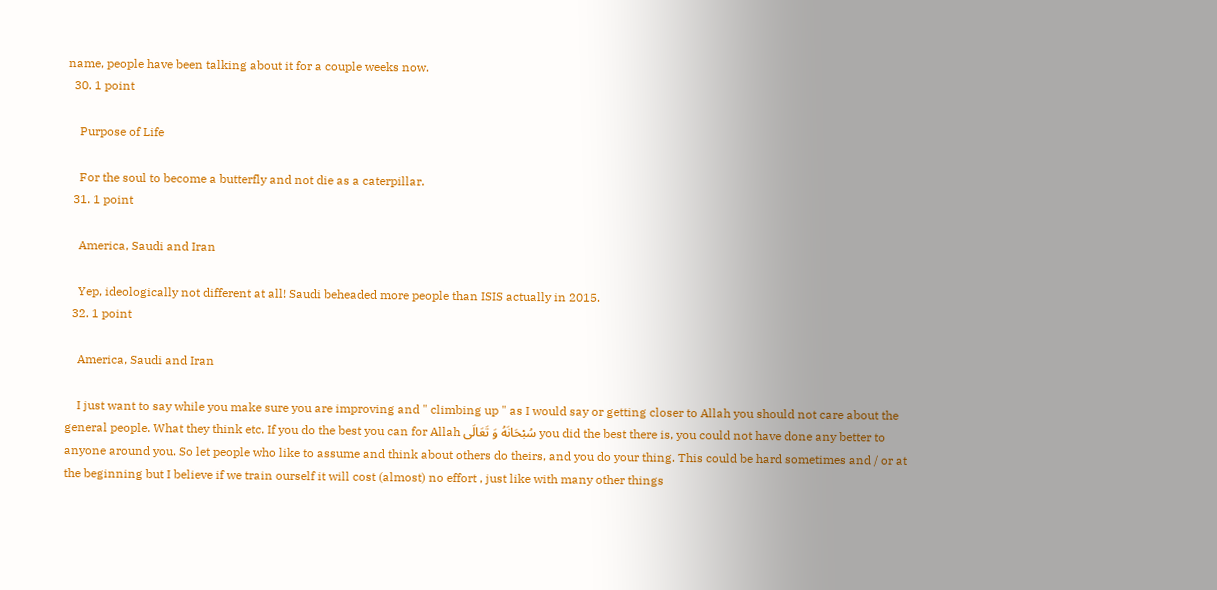name, people have been talking about it for a couple weeks now.
  30. 1 point

    Purpose of Life

    For the soul to become a butterfly and not die as a caterpillar.
  31. 1 point

    America, Saudi and Iran

    Yep, ideologically not different at all! Saudi beheaded more people than ISIS actually in 2015.
  32. 1 point

    America, Saudi and Iran

    I just want to say while you make sure you are improving and " climbing up " as I would say or getting closer to Allah you should not care about the general people. What they think etc. If you do the best you can for Allah سُبْحَانَهُ وَ تَعَالَى you did the best there is, you could not have done any better to anyone around you. So let people who like to assume and think about others do theirs, and you do your thing. This could be hard sometimes and / or at the beginning but I believe if we train ourself it will cost (almost) no effort , just like with many other things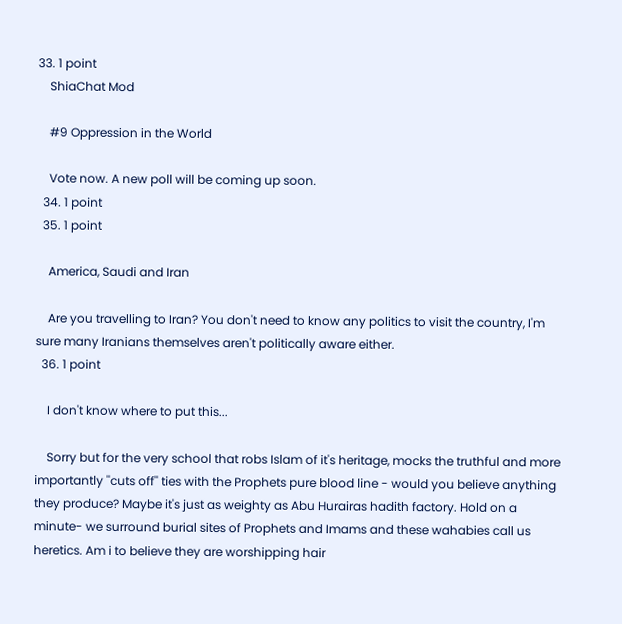33. 1 point
    ShiaChat Mod

    #9 Oppression in the World

    Vote now. A new poll will be coming up soon.
  34. 1 point
  35. 1 point

    America, Saudi and Iran

    Are you travelling to Iran? You don't need to know any politics to visit the country, I'm sure many Iranians themselves aren't politically aware either.
  36. 1 point

    I don't know where to put this...

    Sorry but for the very school that robs Islam of it's heritage, mocks the truthful and more importantly ''cuts off'' ties with the Prophets pure blood line - would you believe anything they produce? Maybe it's just as weighty as Abu Hurairas hadith factory. Hold on a minute- we surround burial sites of Prophets and Imams and these wahabies call us heretics. Am i to believe they are worshipping hair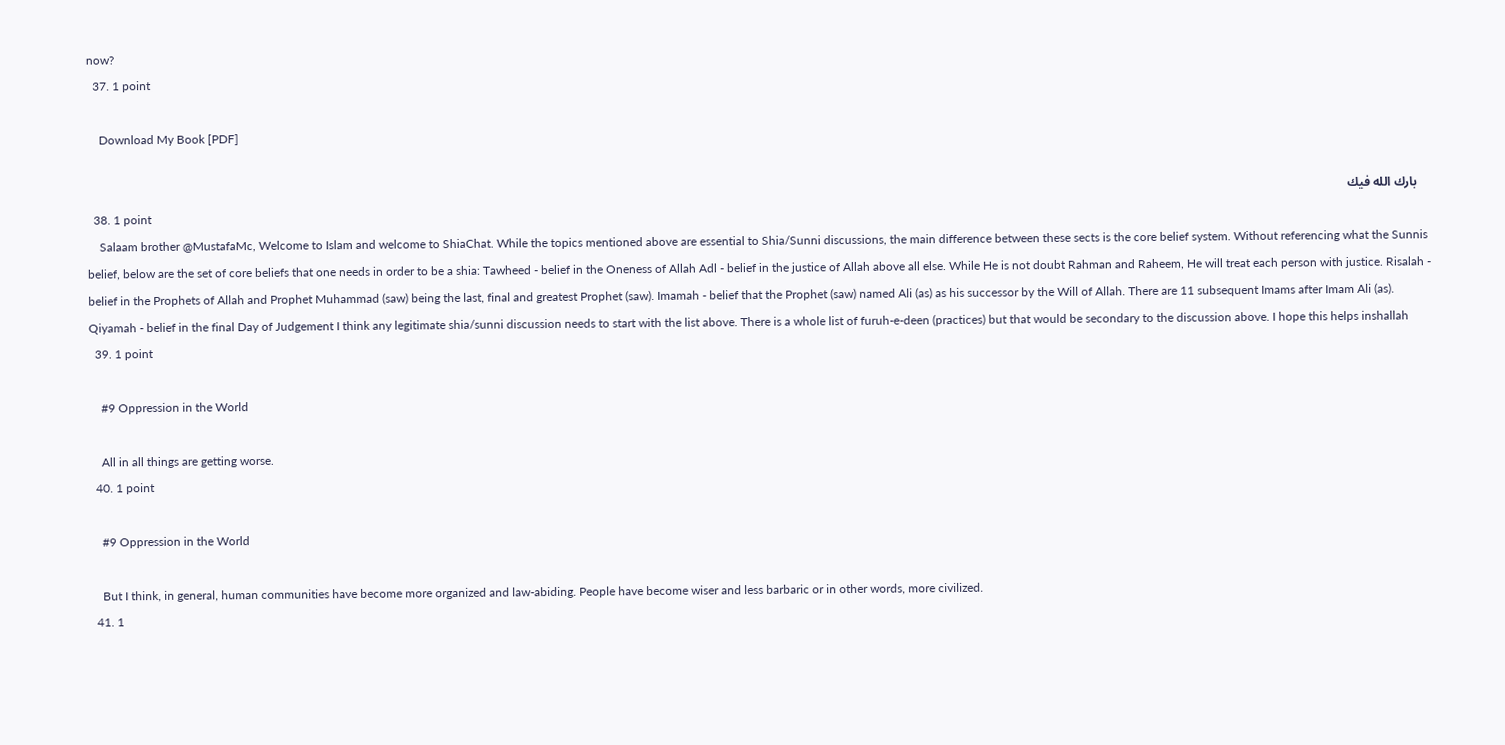now?
  37. 1 point

    Download My Book [PDF]

    بارك الله فيك
  38. 1 point
    Salaam brother @MustafaMc, Welcome to Islam and welcome to ShiaChat. While the topics mentioned above are essential to Shia/Sunni discussions, the main difference between these sects is the core belief system. Without referencing what the Sunnis belief, below are the set of core beliefs that one needs in order to be a shia: Tawheed - belief in the Oneness of Allah Adl - belief in the justice of Allah above all else. While He is not doubt Rahman and Raheem, He will treat each person with justice. Risalah - belief in the Prophets of Allah and Prophet Muhammad (saw) being the last, final and greatest Prophet (saw). Imamah - belief that the Prophet (saw) named Ali (as) as his successor by the Will of Allah. There are 11 subsequent Imams after Imam Ali (as). Qiyamah - belief in the final Day of Judgement I think any legitimate shia/sunni discussion needs to start with the list above. There is a whole list of furuh-e-deen (practices) but that would be secondary to the discussion above. I hope this helps inshallah
  39. 1 point

    #9 Oppression in the World

    All in all things are getting worse.
  40. 1 point

    #9 Oppression in the World

    But I think, in general, human communities have become more organized and law-abiding. People have become wiser and less barbaric or in other words, more civilized.
  41. 1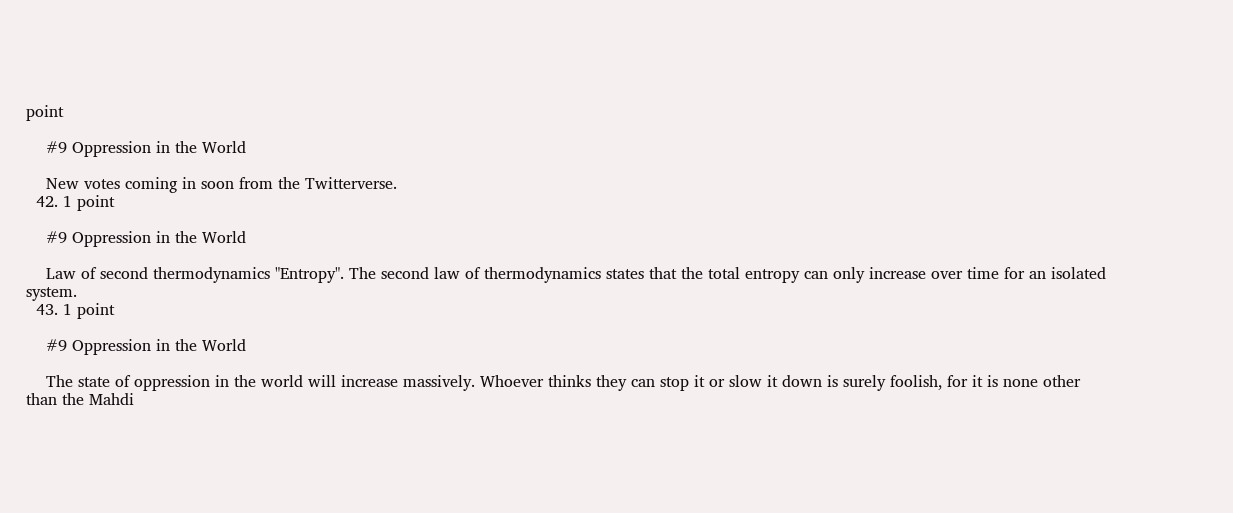point

    #9 Oppression in the World

    New votes coming in soon from the Twitterverse.
  42. 1 point

    #9 Oppression in the World

    Law of second thermodynamics "Entropy". The second law of thermodynamics states that the total entropy can only increase over time for an isolated system.
  43. 1 point

    #9 Oppression in the World

    The state of oppression in the world will increase massively. Whoever thinks they can stop it or slow it down is surely foolish, for it is none other than the Mahdi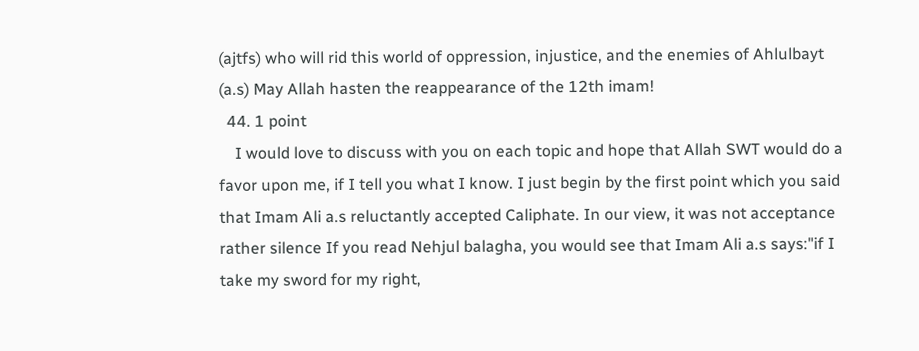(ajtfs) who will rid this world of oppression, injustice, and the enemies of Ahlulbayt (a.s) May Allah hasten the reappearance of the 12th imam!
  44. 1 point
    I would love to discuss with you on each topic and hope that Allah SWT would do a favor upon me, if I tell you what I know. I just begin by the first point which you said that Imam Ali a.s reluctantly accepted Caliphate. In our view, it was not acceptance rather silence If you read Nehjul balagha, you would see that Imam Ali a.s says:"if I take my sword for my right,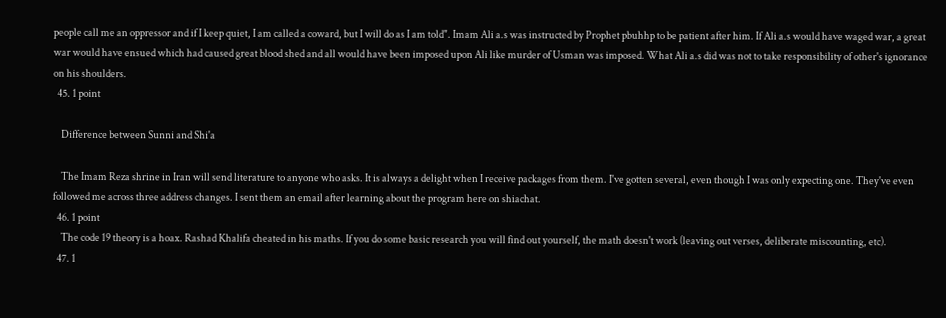people call me an oppressor and if I keep quiet, I am called a coward, but I will do as I am told". Imam Ali a.s was instructed by Prophet pbuhhp to be patient after him. If Ali a.s would have waged war, a great war would have ensued which had caused great blood shed and all would have been imposed upon Ali like murder of Usman was imposed. What Ali a.s did was not to take responsibility of other's ignorance on his shoulders.
  45. 1 point

    Difference between Sunni and Shi'a

    The Imam Reza shrine in Iran will send literature to anyone who asks. It is always a delight when I receive packages from them. I've gotten several, even though I was only expecting one. They've even followed me across three address changes. I sent them an email after learning about the program here on shiachat.
  46. 1 point
    The code 19 theory is a hoax. Rashad Khalifa cheated in his maths. If you do some basic research you will find out yourself, the math doesn't work (leaving out verses, deliberate miscounting, etc).
  47. 1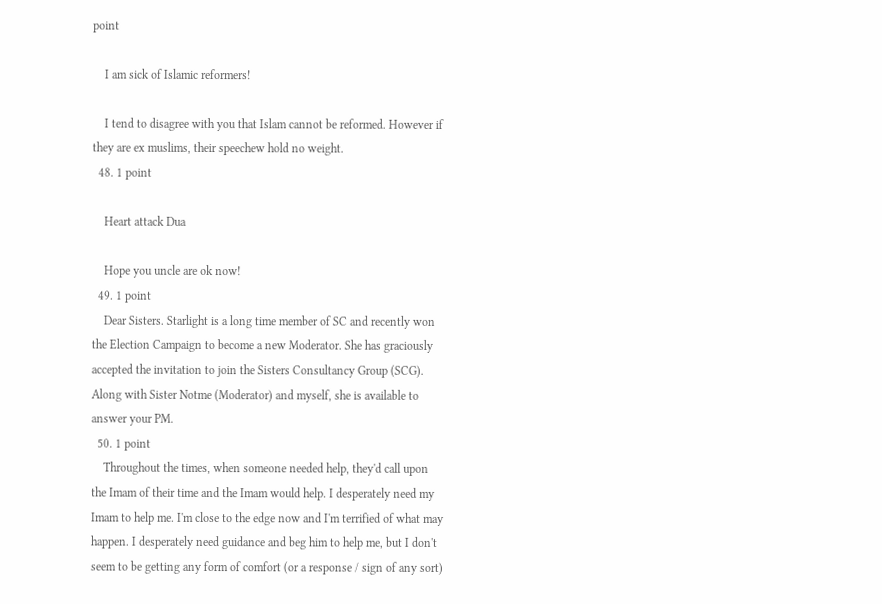point

    I am sick of Islamic reformers!

    I tend to disagree with you that Islam cannot be reformed. However if they are ex muslims, their speechew hold no weight.
  48. 1 point

    Heart attack Dua

    Hope you uncle are ok now!
  49. 1 point
    Dear Sisters. Starlight is a long time member of SC and recently won the Election Campaign to become a new Moderator. She has graciously accepted the invitation to join the Sisters Consultancy Group (SCG). Along with Sister Notme (Moderator) and myself, she is available to answer your PM.
  50. 1 point
    Throughout the times, when someone needed help, they'd call upon the Imam of their time and the Imam would help. I desperately need my Imam to help me. I'm close to the edge now and I'm terrified of what may happen. I desperately need guidance and beg him to help me, but I don't seem to be getting any form of comfort (or a response / sign of any sort)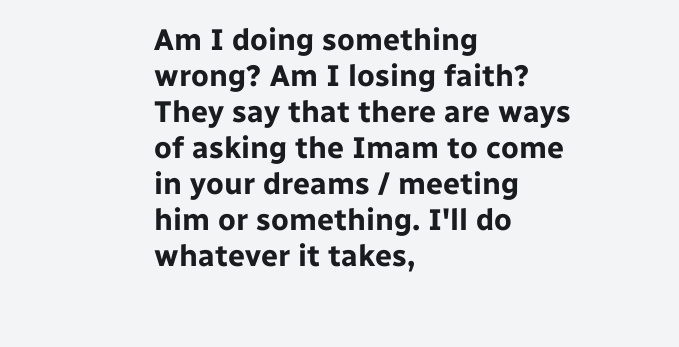Am I doing something wrong? Am I losing faith? They say that there are ways of asking the Imam to come in your dreams / meeting him or something. I'll do whatever it takes,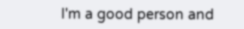I'm a good person and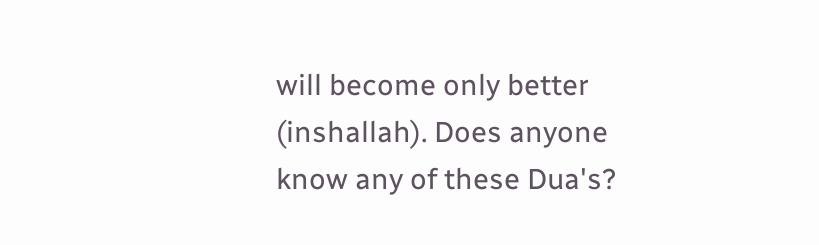will become only better (inshallah). Does anyone know any of these Dua's?